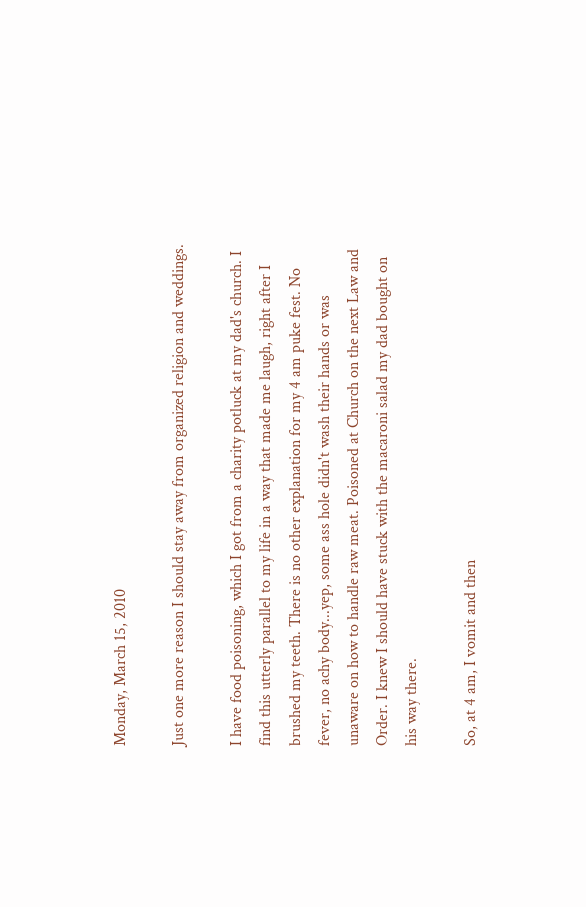Monday, March 15, 2010

Just one more reason I should stay away from organized religion and weddings.

I have food poisoning, which I got from a charity potluck at my dad's church. I find this utterly parallel to my life in a way that made me laugh, right after I brushed my teeth. There is no other explanation for my 4 am puke fest. No fever, no achy body...yep, some ass hole didn't wash their hands or was unaware on how to handle raw meat. Poisoned at Church on the next Law and Order. I knew I should have stuck with the macaroni salad my dad bought on his way there.

So, at 4 am, I vomit and then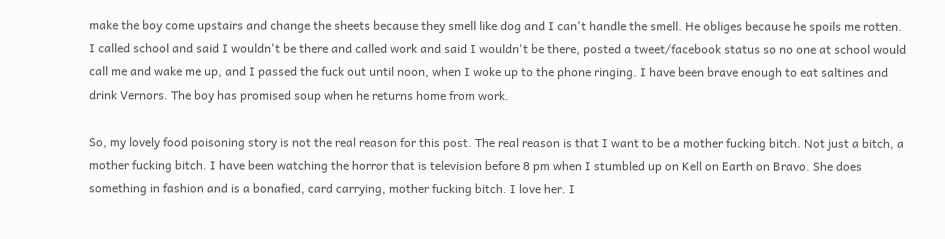make the boy come upstairs and change the sheets because they smell like dog and I can't handle the smell. He obliges because he spoils me rotten. I called school and said I wouldn't be there and called work and said I wouldn't be there, posted a tweet/facebook status so no one at school would call me and wake me up, and I passed the fuck out until noon, when I woke up to the phone ringing. I have been brave enough to eat saltines and drink Vernors. The boy has promised soup when he returns home from work.

So, my lovely food poisoning story is not the real reason for this post. The real reason is that I want to be a mother fucking bitch. Not just a bitch, a mother fucking bitch. I have been watching the horror that is television before 8 pm when I stumbled up on Kell on Earth on Bravo. She does something in fashion and is a bonafied, card carrying, mother fucking bitch. I love her. I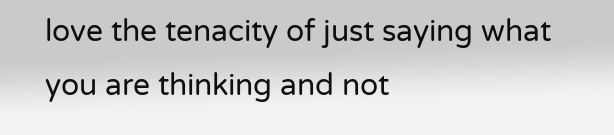love the tenacity of just saying what you are thinking and not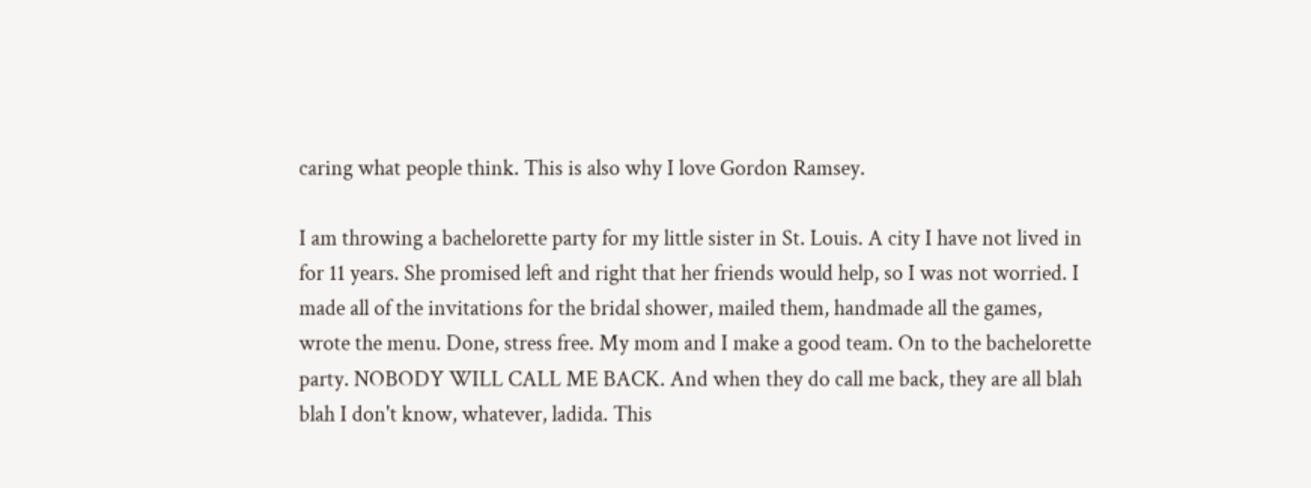caring what people think. This is also why I love Gordon Ramsey.

I am throwing a bachelorette party for my little sister in St. Louis. A city I have not lived in for 11 years. She promised left and right that her friends would help, so I was not worried. I made all of the invitations for the bridal shower, mailed them, handmade all the games, wrote the menu. Done, stress free. My mom and I make a good team. On to the bachelorette party. NOBODY WILL CALL ME BACK. And when they do call me back, they are all blah blah I don't know, whatever, ladida. This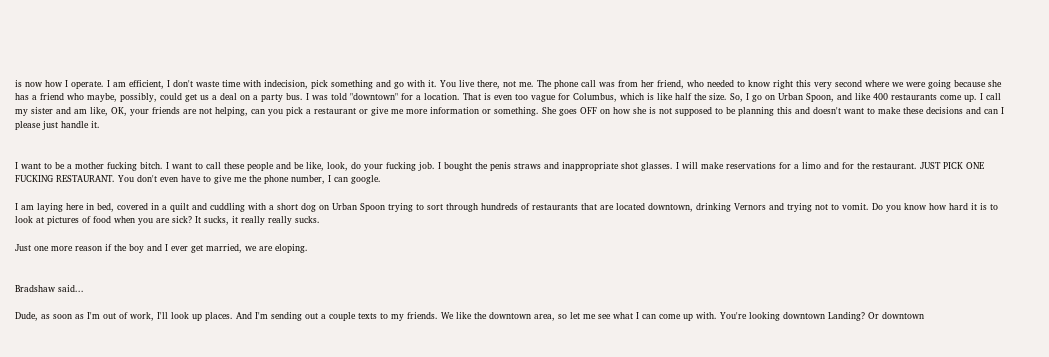is now how I operate. I am efficient, I don't waste time with indecision, pick something and go with it. You live there, not me. The phone call was from her friend, who needed to know right this very second where we were going because she has a friend who maybe, possibly, could get us a deal on a party bus. I was told "downtown" for a location. That is even too vague for Columbus, which is like half the size. So, I go on Urban Spoon, and like 400 restaurants come up. I call my sister and am like, OK, your friends are not helping, can you pick a restaurant or give me more information or something. She goes OFF on how she is not supposed to be planning this and doesn't want to make these decisions and can I please just handle it.


I want to be a mother fucking bitch. I want to call these people and be like, look, do your fucking job. I bought the penis straws and inappropriate shot glasses. I will make reservations for a limo and for the restaurant. JUST PICK ONE FUCKING RESTAURANT. You don't even have to give me the phone number, I can google.

I am laying here in bed, covered in a quilt and cuddling with a short dog on Urban Spoon trying to sort through hundreds of restaurants that are located downtown, drinking Vernors and trying not to vomit. Do you know how hard it is to look at pictures of food when you are sick? It sucks, it really really sucks.

Just one more reason if the boy and I ever get married, we are eloping.


Bradshaw said...

Dude, as soon as I'm out of work, I'll look up places. And I'm sending out a couple texts to my friends. We like the downtown area, so let me see what I can come up with. You're looking downtown Landing? Or downtown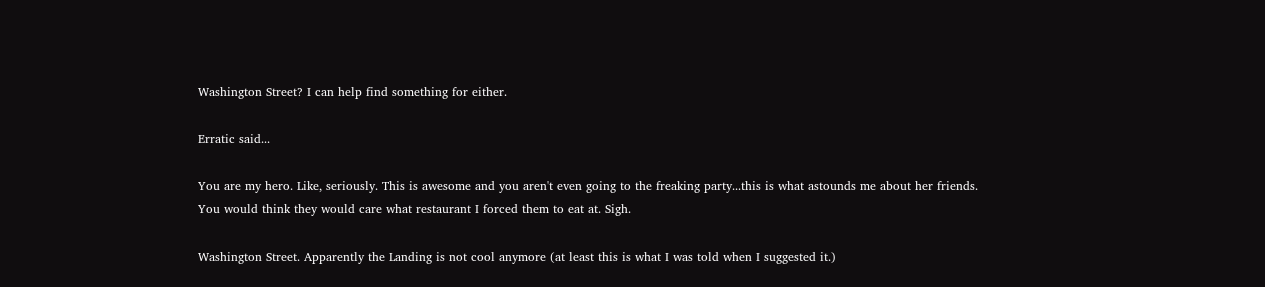Washington Street? I can help find something for either.

Erratic said...

You are my hero. Like, seriously. This is awesome and you aren't even going to the freaking party...this is what astounds me about her friends. You would think they would care what restaurant I forced them to eat at. Sigh.

Washington Street. Apparently the Landing is not cool anymore (at least this is what I was told when I suggested it.)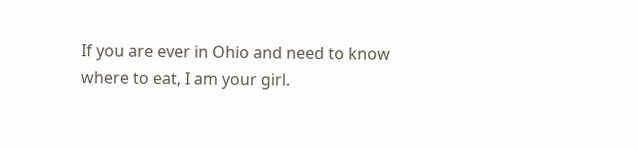If you are ever in Ohio and need to know where to eat, I am your girl.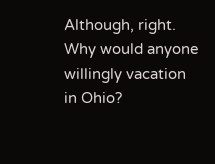Although, right. Why would anyone willingly vacation in Ohio?